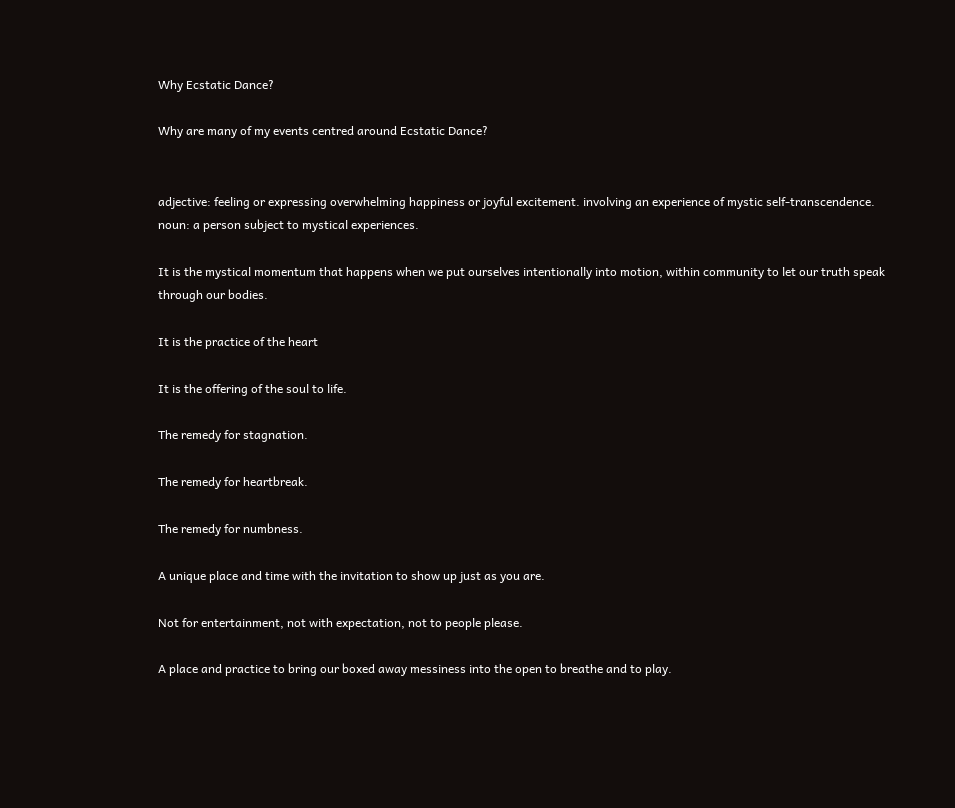Why Ecstatic Dance?

Why are many of my events centred around Ecstatic Dance?


adjective: feeling or expressing overwhelming happiness or joyful excitement. involving an experience of mystic self-transcendence.
noun: a person subject to mystical experiences.

It is the mystical momentum that happens when we put ourselves intentionally into motion, within community to let our truth speak through our bodies.

It is the practice of the heart

It is the offering of the soul to life.

The remedy for stagnation.

The remedy for heartbreak.

The remedy for numbness.

A unique place and time with the invitation to show up just as you are.

Not for entertainment, not with expectation, not to people please.

A place and practice to bring our boxed away messiness into the open to breathe and to play.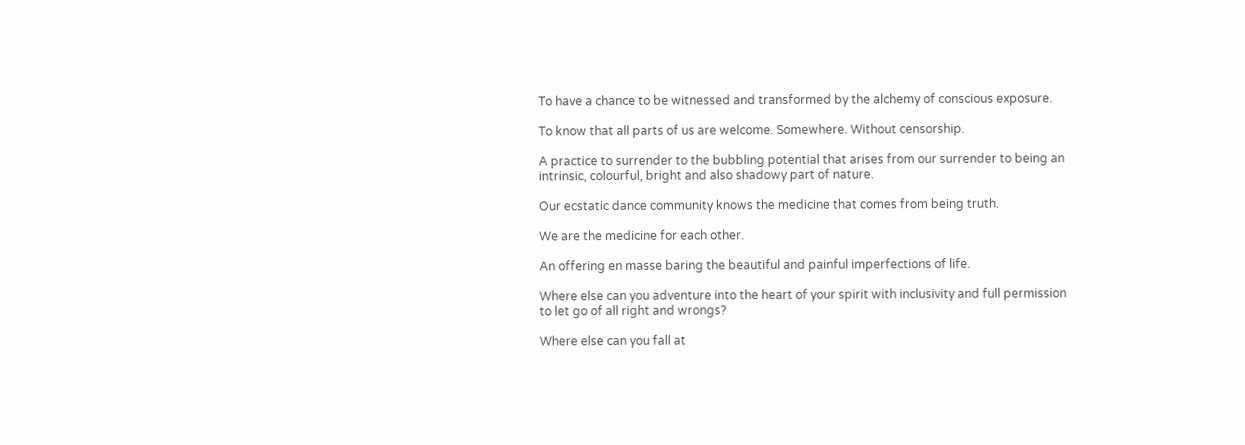To have a chance to be witnessed and transformed by the alchemy of conscious exposure.

To know that all parts of us are welcome. Somewhere. Without censorship.

A practice to surrender to the bubbling potential that arises from our surrender to being an intrinsic, colourful, bright and also shadowy part of nature.

Our ecstatic dance community knows the medicine that comes from being truth.

We are the medicine for each other.

An offering en masse baring the beautiful and painful imperfections of life.

Where else can you adventure into the heart of your spirit with inclusivity and full permission to let go of all right and wrongs?

Where else can you fall at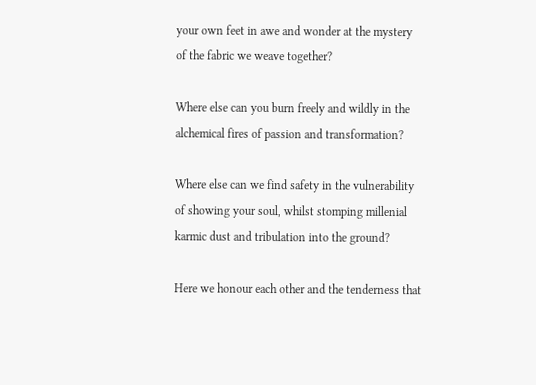your own feet in awe and wonder at the mystery of the fabric we weave together?

Where else can you burn freely and wildly in the alchemical fires of passion and transformation?

Where else can we find safety in the vulnerability of showing your soul, whilst stomping millenial karmic dust and tribulation into the ground?

Here we honour each other and the tenderness that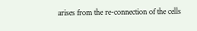arises from the re-connection of the cells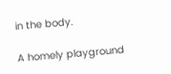in the body.

A homely playground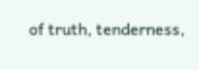of truth, tenderness,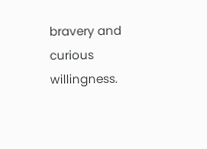bravery and curious willingness.